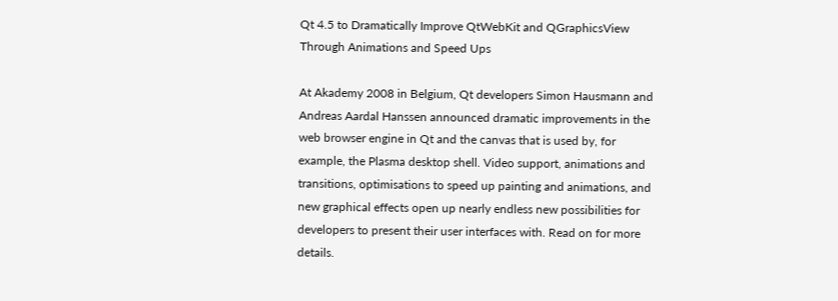Qt 4.5 to Dramatically Improve QtWebKit and QGraphicsView Through Animations and Speed Ups

At Akademy 2008 in Belgium, Qt developers Simon Hausmann and Andreas Aardal Hanssen announced dramatic improvements in the web browser engine in Qt and the canvas that is used by, for example, the Plasma desktop shell. Video support, animations and transitions, optimisations to speed up painting and animations, and new graphical effects open up nearly endless new possibilities for developers to present their user interfaces with. Read on for more details.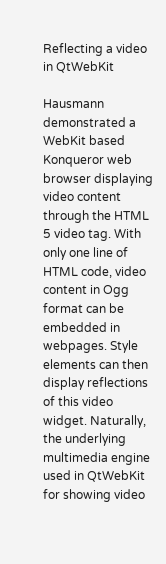Reflecting a video in QtWebKit

Hausmann demonstrated a WebKit based Konqueror web browser displaying video content through the HTML 5 video tag. With only one line of HTML code, video content in Ogg format can be embedded in webpages. Style elements can then display reflections of this video widget. Naturally, the underlying multimedia engine used in QtWebKit for showing video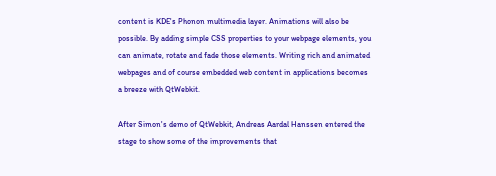content is KDE's Phonon multimedia layer. Animations will also be possible. By adding simple CSS properties to your webpage elements, you can animate, rotate and fade those elements. Writing rich and animated webpages and of course embedded web content in applications becomes a breeze with QtWebkit.

After Simon's demo of QtWebkit, Andreas Aardal Hanssen entered the stage to show some of the improvements that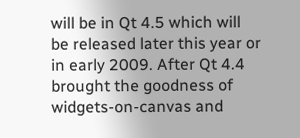will be in Qt 4.5 which will be released later this year or in early 2009. After Qt 4.4 brought the goodness of widgets-on-canvas and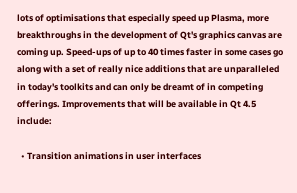lots of optimisations that especially speed up Plasma, more breakthroughs in the development of Qt's graphics canvas are coming up. Speed-ups of up to 40 times faster in some cases go along with a set of really nice additions that are unparalleled in today's toolkits and can only be dreamt of in competing offerings. Improvements that will be available in Qt 4.5 include:

  • Transition animations in user interfaces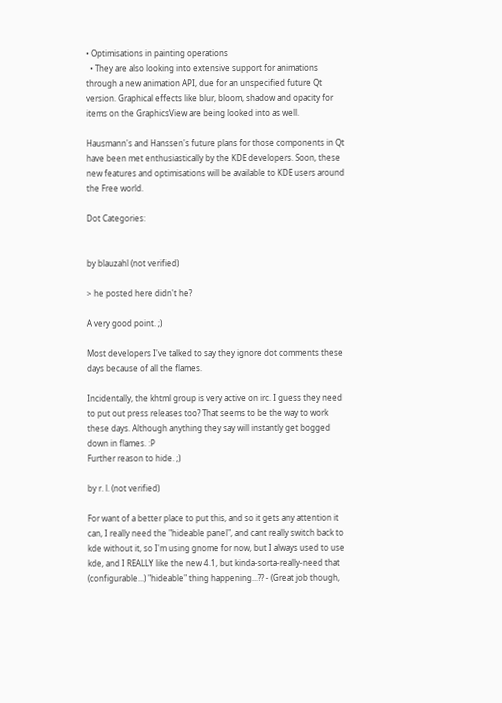• Optimisations in painting operations
  • They are also looking into extensive support for animations through a new animation API, due for an unspecified future Qt version. Graphical effects like blur, bloom, shadow and opacity for items on the GraphicsView are being looked into as well.

Hausmann's and Hanssen's future plans for those components in Qt have been met enthusiastically by the KDE developers. Soon, these new features and optimisations will be available to KDE users around the Free world.

Dot Categories:


by blauzahl (not verified)

> he posted here didn't he?

A very good point. ;)

Most developers I've talked to say they ignore dot comments these days because of all the flames.

Incidentally, the khtml group is very active on irc. I guess they need to put out press releases too? That seems to be the way to work these days. Although anything they say will instantly get bogged down in flames. :P
Further reason to hide. ;)

by r. l. (not verified)

For want of a better place to put this, and so it gets any attention it can, I really need the "hideable panel", and cant really switch back to kde without it, so I'm using gnome for now, but I always used to use kde, and I REALLY like the new 4.1, but kinda-sorta-really-need that (configurable...) "hideable" thing happening...?? - (Great job though,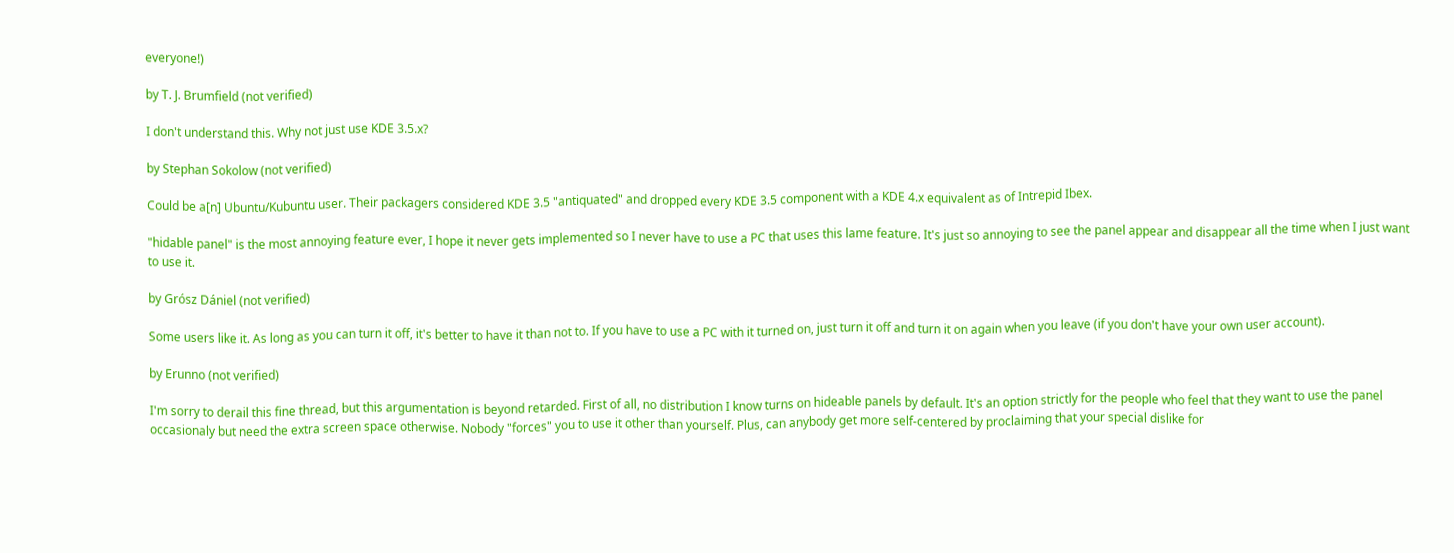everyone!)

by T. J. Brumfield (not verified)

I don't understand this. Why not just use KDE 3.5.x?

by Stephan Sokolow (not verified)

Could be a[n] Ubuntu/Kubuntu user. Their packagers considered KDE 3.5 "antiquated" and dropped every KDE 3.5 component with a KDE 4.x equivalent as of Intrepid Ibex.

"hidable panel" is the most annoying feature ever, I hope it never gets implemented so I never have to use a PC that uses this lame feature. It's just so annoying to see the panel appear and disappear all the time when I just want to use it.

by Grósz Dániel (not verified)

Some users like it. As long as you can turn it off, it's better to have it than not to. If you have to use a PC with it turned on, just turn it off and turn it on again when you leave (if you don't have your own user account).

by Erunno (not verified)

I'm sorry to derail this fine thread, but this argumentation is beyond retarded. First of all, no distribution I know turns on hideable panels by default. It's an option strictly for the people who feel that they want to use the panel occasionaly but need the extra screen space otherwise. Nobody "forces" you to use it other than yourself. Plus, can anybody get more self-centered by proclaiming that your special dislike for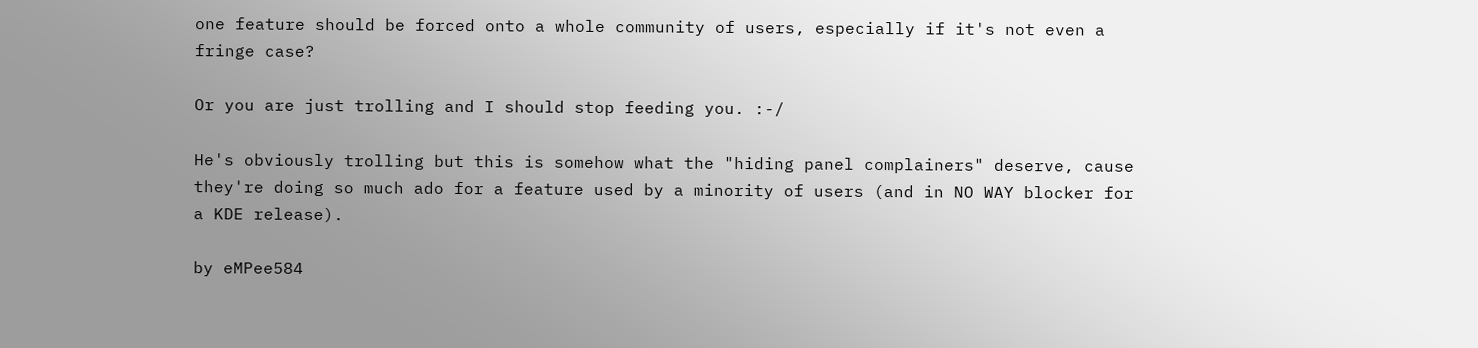one feature should be forced onto a whole community of users, especially if it's not even a fringe case?

Or you are just trolling and I should stop feeding you. :-/

He's obviously trolling but this is somehow what the "hiding panel complainers" deserve, cause they're doing so much ado for a feature used by a minority of users (and in NO WAY blocker for a KDE release).

by eMPee584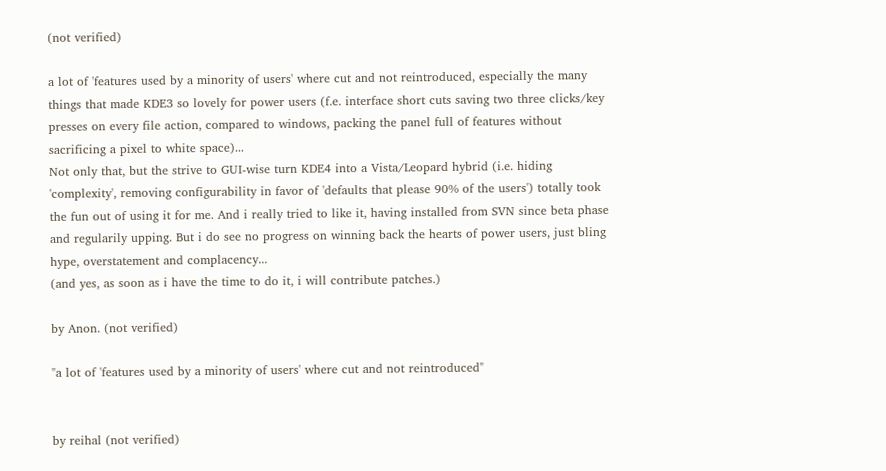(not verified)

a lot of 'features used by a minority of users' where cut and not reintroduced, especially the many things that made KDE3 so lovely for power users (f.e. interface short cuts saving two three clicks/key presses on every file action, compared to windows, packing the panel full of features without sacrificing a pixel to white space)...
Not only that, but the strive to GUI-wise turn KDE4 into a Vista/Leopard hybrid (i.e. hiding 'complexity', removing configurability in favor of 'defaults that please 90% of the users') totally took the fun out of using it for me. And i really tried to like it, having installed from SVN since beta phase and regularily upping. But i do see no progress on winning back the hearts of power users, just bling hype, overstatement and complacency...
(and yes, as soon as i have the time to do it, i will contribute patches.)

by Anon. (not verified)

"a lot of 'features used by a minority of users' where cut and not reintroduced"


by reihal (not verified)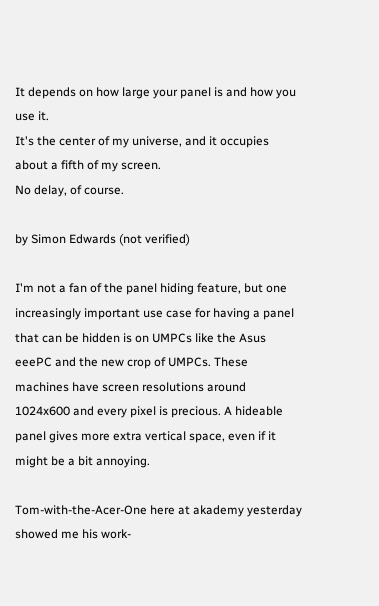It depends on how large your panel is and how you use it.
It's the center of my universe, and it occupies about a fifth of my screen.
No delay, of course.

by Simon Edwards (not verified)

I'm not a fan of the panel hiding feature, but one increasingly important use case for having a panel that can be hidden is on UMPCs like the Asus eeePC and the new crop of UMPCs. These machines have screen resolutions around 1024x600 and every pixel is precious. A hideable panel gives more extra vertical space, even if it might be a bit annoying.

Tom-with-the-Acer-One here at akademy yesterday showed me his work-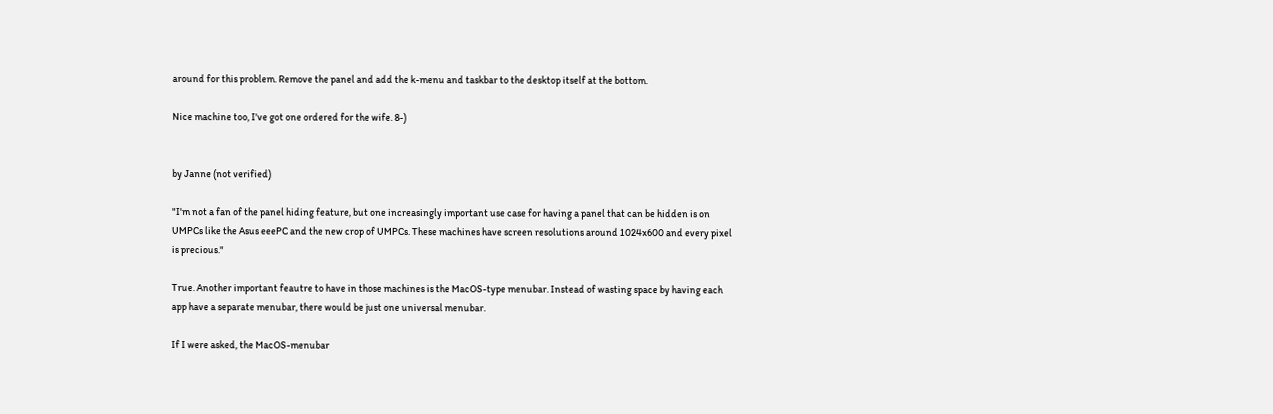around for this problem. Remove the panel and add the k-menu and taskbar to the desktop itself at the bottom.

Nice machine too, I've got one ordered for the wife. 8-)


by Janne (not verified)

"I'm not a fan of the panel hiding feature, but one increasingly important use case for having a panel that can be hidden is on UMPCs like the Asus eeePC and the new crop of UMPCs. These machines have screen resolutions around 1024x600 and every pixel is precious."

True. Another important feautre to have in those machines is the MacOS-type menubar. Instead of wasting space by having each app have a separate menubar, there would be just one universal menubar.

If I were asked, the MacOS-menubar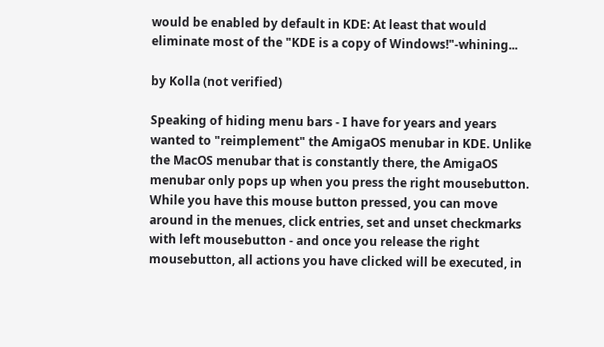would be enabled by default in KDE: At least that would eliminate most of the "KDE is a copy of Windows!"-whining...

by Kolla (not verified)

Speaking of hiding menu bars - I have for years and years wanted to "reimplement" the AmigaOS menubar in KDE. Unlike the MacOS menubar that is constantly there, the AmigaOS menubar only pops up when you press the right mousebutton. While you have this mouse button pressed, you can move around in the menues, click entries, set and unset checkmarks with left mousebutton - and once you release the right mousebutton, all actions you have clicked will be executed, in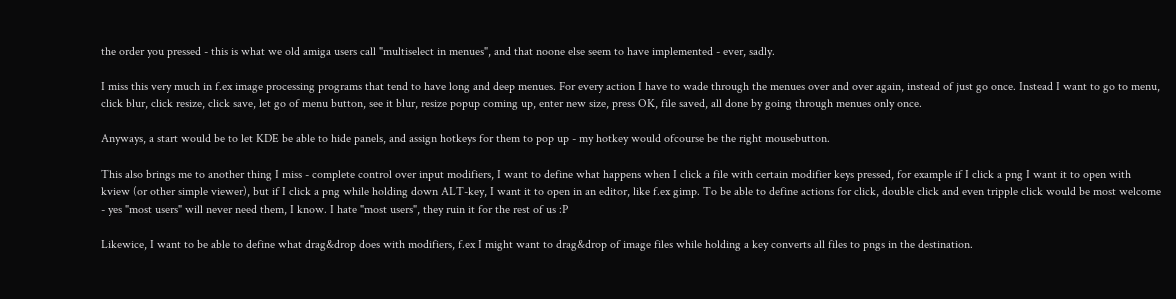the order you pressed - this is what we old amiga users call "multiselect in menues", and that noone else seem to have implemented - ever, sadly.

I miss this very much in f.ex image processing programs that tend to have long and deep menues. For every action I have to wade through the menues over and over again, instead of just go once. Instead I want to go to menu, click blur, click resize, click save, let go of menu button, see it blur, resize popup coming up, enter new size, press OK, file saved, all done by going through menues only once.

Anyways, a start would be to let KDE be able to hide panels, and assign hotkeys for them to pop up - my hotkey would ofcourse be the right mousebutton.

This also brings me to another thing I miss - complete control over input modifiers, I want to define what happens when I click a file with certain modifier keys pressed, for example if I click a png I want it to open with kview (or other simple viewer), but if I click a png while holding down ALT-key, I want it to open in an editor, like f.ex gimp. To be able to define actions for click, double click and even tripple click would be most welcome - yes "most users" will never need them, I know. I hate "most users", they ruin it for the rest of us :P

Likewice, I want to be able to define what drag&drop does with modifiers, f.ex I might want to drag&drop of image files while holding a key converts all files to pngs in the destination.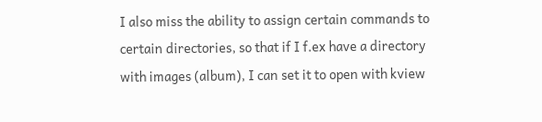I also miss the ability to assign certain commands to certain directories, so that if I f.ex have a directory with images (album), I can set it to open with kview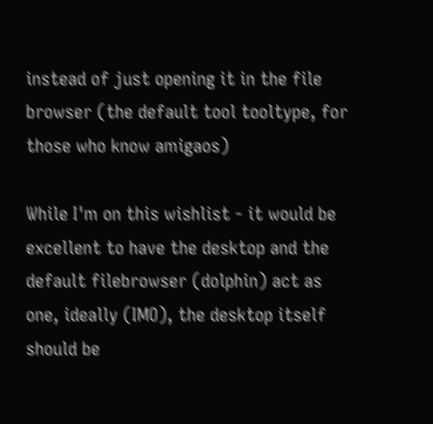instead of just opening it in the file browser (the default tool tooltype, for those who know amigaos)

While I'm on this wishlist - it would be excellent to have the desktop and the default filebrowser (dolphin) act as one, ideally (IMO), the desktop itself should be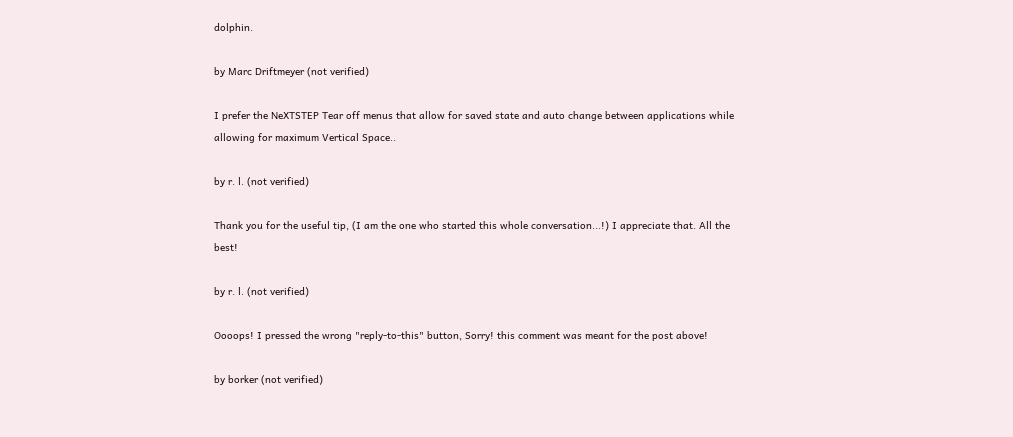dolphin.

by Marc Driftmeyer (not verified)

I prefer the NeXTSTEP Tear off menus that allow for saved state and auto change between applications while allowing for maximum Vertical Space..

by r. l. (not verified)

Thank you for the useful tip, (I am the one who started this whole conversation...!) I appreciate that. All the best!

by r. l. (not verified)

Oooops! I pressed the wrong "reply-to-this" button, Sorry! this comment was meant for the post above!

by borker (not verified)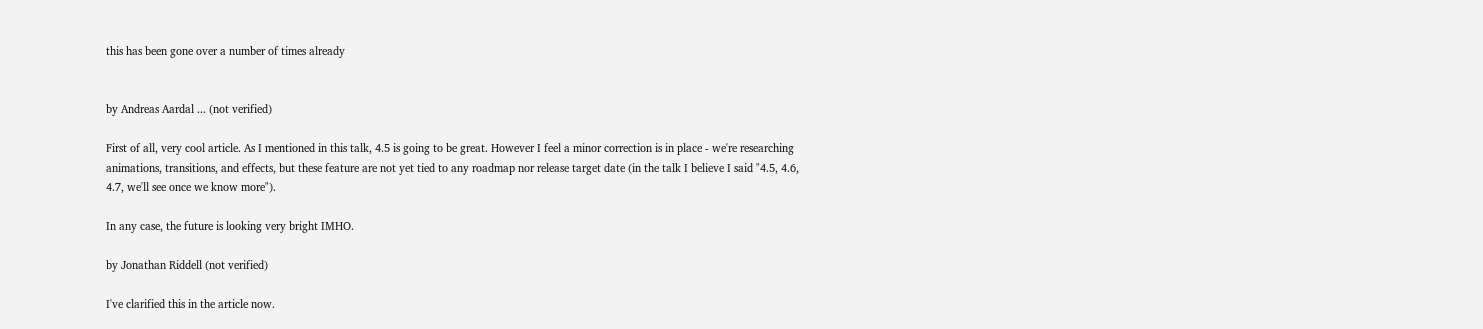this has been gone over a number of times already


by Andreas Aardal ... (not verified)

First of all, very cool article. As I mentioned in this talk, 4.5 is going to be great. However I feel a minor correction is in place - we're researching animations, transitions, and effects, but these feature are not yet tied to any roadmap nor release target date (in the talk I believe I said "4.5, 4.6, 4.7, we'll see once we know more").

In any case, the future is looking very bright IMHO.

by Jonathan Riddell (not verified)

I've clarified this in the article now.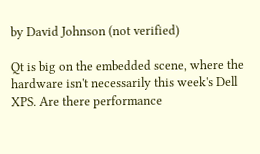by David Johnson (not verified)

Qt is big on the embedded scene, where the hardware isn't necessarily this week's Dell XPS. Are there performance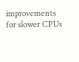improvements for slower CPUs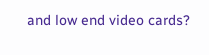and low end video cards?